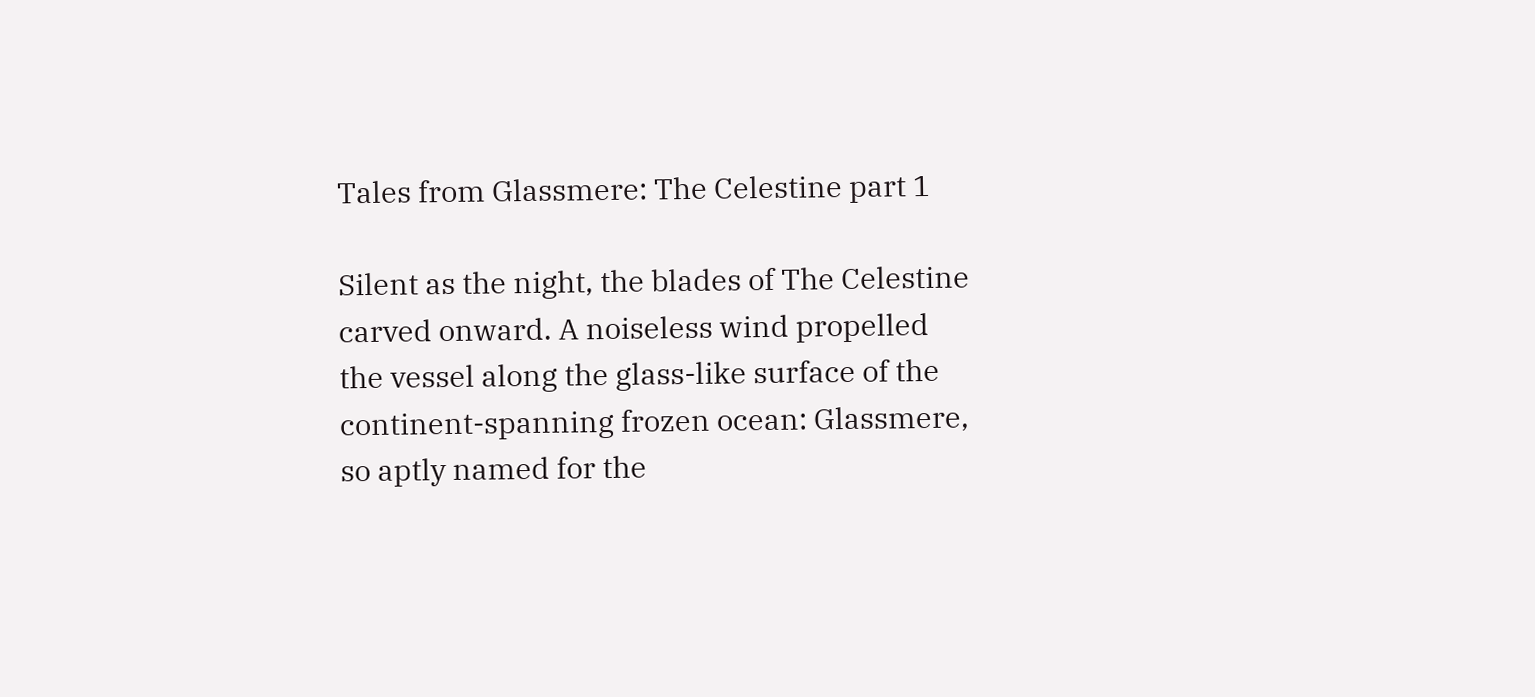Tales from Glassmere: The Celestine part 1

Silent as the night, the blades of The Celestine carved onward. A noiseless wind propelled the vessel along the glass-like surface of the continent-spanning frozen ocean: Glassmere, so aptly named for the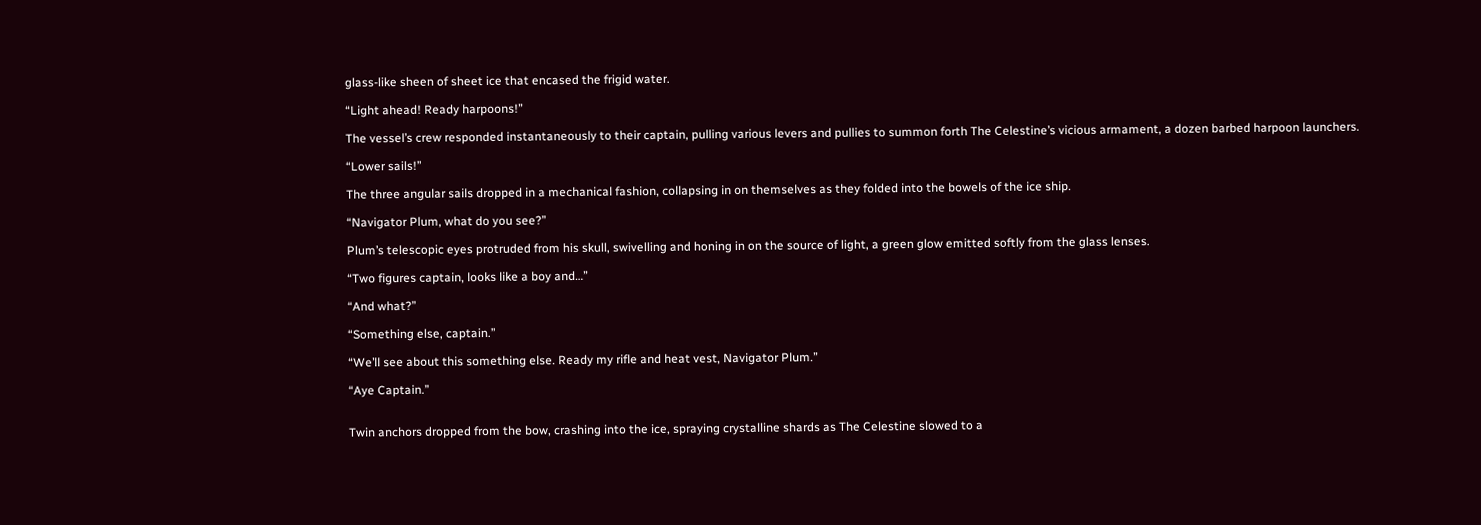glass-like sheen of sheet ice that encased the frigid water.

“Light ahead! Ready harpoons!”

The vessel’s crew responded instantaneously to their captain, pulling various levers and pullies to summon forth The Celestine’s vicious armament, a dozen barbed harpoon launchers.

“Lower sails!”

The three angular sails dropped in a mechanical fashion, collapsing in on themselves as they folded into the bowels of the ice ship.

“Navigator Plum, what do you see?”

Plum’s telescopic eyes protruded from his skull, swivelling and honing in on the source of light, a green glow emitted softly from the glass lenses.

“Two figures captain, looks like a boy and…”

“And what?”

“Something else, captain.”

“We’ll see about this something else. Ready my rifle and heat vest, Navigator Plum.”

“Aye Captain.”


Twin anchors dropped from the bow, crashing into the ice, spraying crystalline shards as The Celestine slowed to a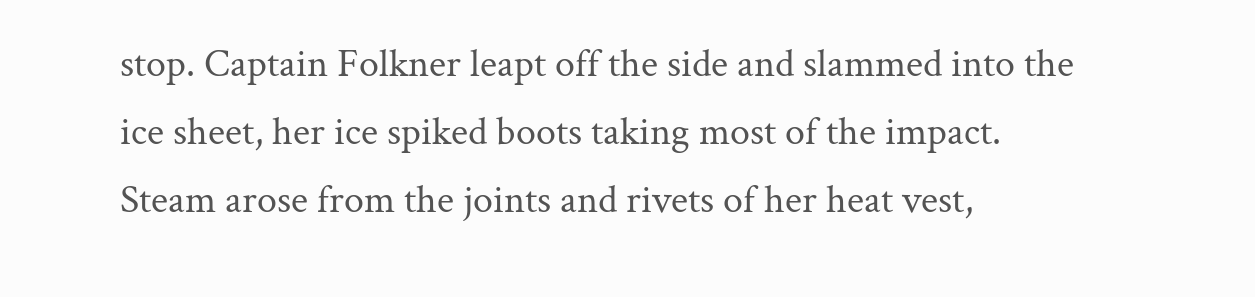stop. Captain Folkner leapt off the side and slammed into the ice sheet, her ice spiked boots taking most of the impact. Steam arose from the joints and rivets of her heat vest,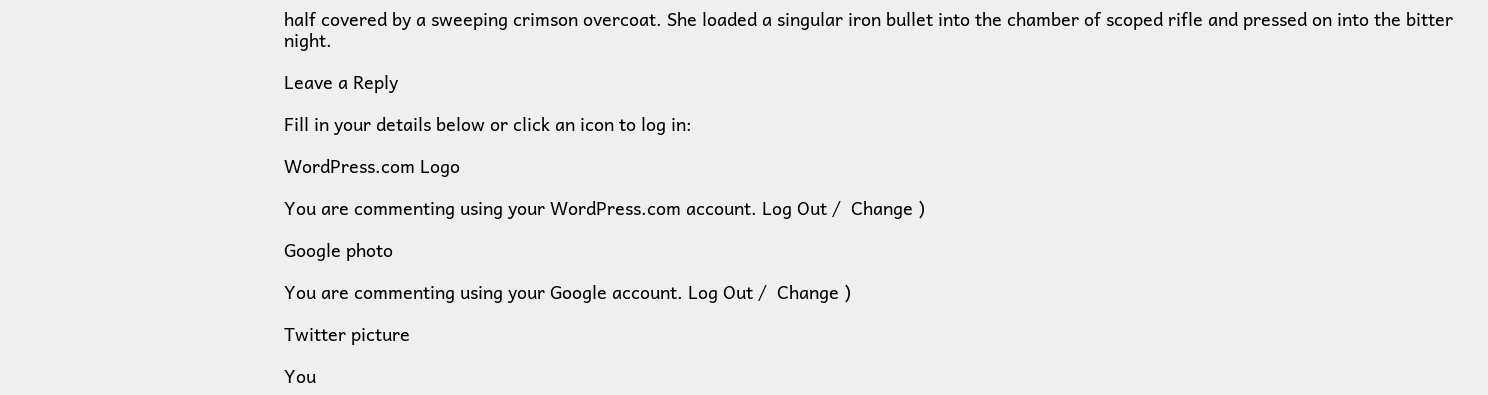half covered by a sweeping crimson overcoat. She loaded a singular iron bullet into the chamber of scoped rifle and pressed on into the bitter night.

Leave a Reply

Fill in your details below or click an icon to log in:

WordPress.com Logo

You are commenting using your WordPress.com account. Log Out /  Change )

Google photo

You are commenting using your Google account. Log Out /  Change )

Twitter picture

You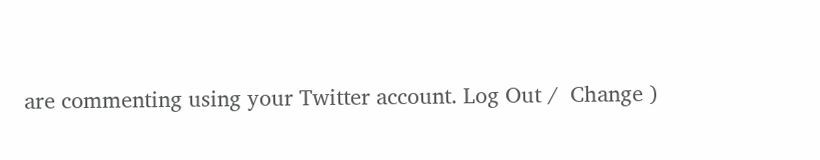are commenting using your Twitter account. Log Out /  Change )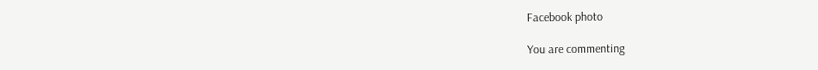Facebook photo

You are commenting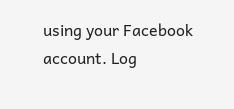using your Facebook account. Log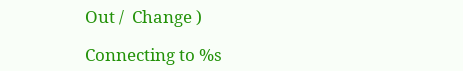Out /  Change )

Connecting to %s